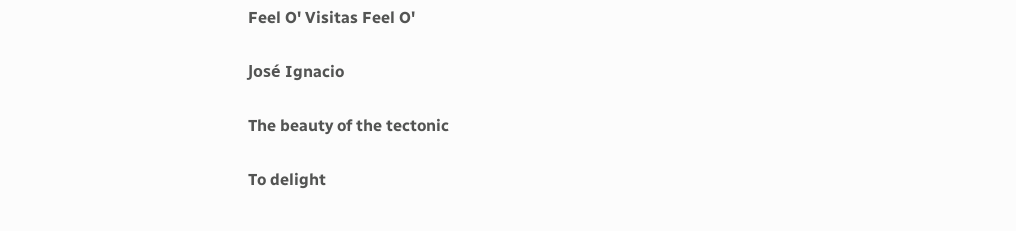Feel O' Visitas Feel O'

José Ignacio

The beauty of the tectonic

To delight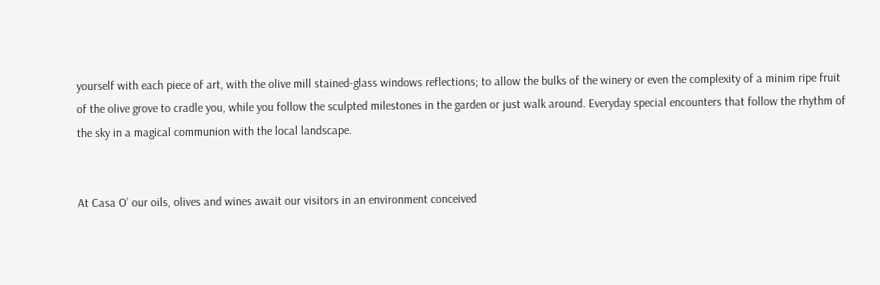yourself with each piece of art, with the olive mill stained-glass windows reflections; to allow the bulks of the winery or even the complexity of a minim ripe fruit of the olive grove to cradle you, while you follow the sculpted milestones in the garden or just walk around. Everyday special encounters that follow the rhythm of the sky in a magical communion with the local landscape.


At Casa O’ our oils, olives and wines await our visitors in an environment conceived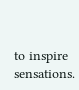to inspire sensations.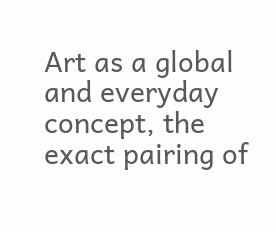Art as a global and everyday concept, the exact pairing of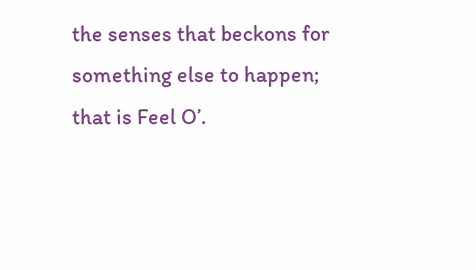the senses that beckons for something else to happen; that is Feel O’.